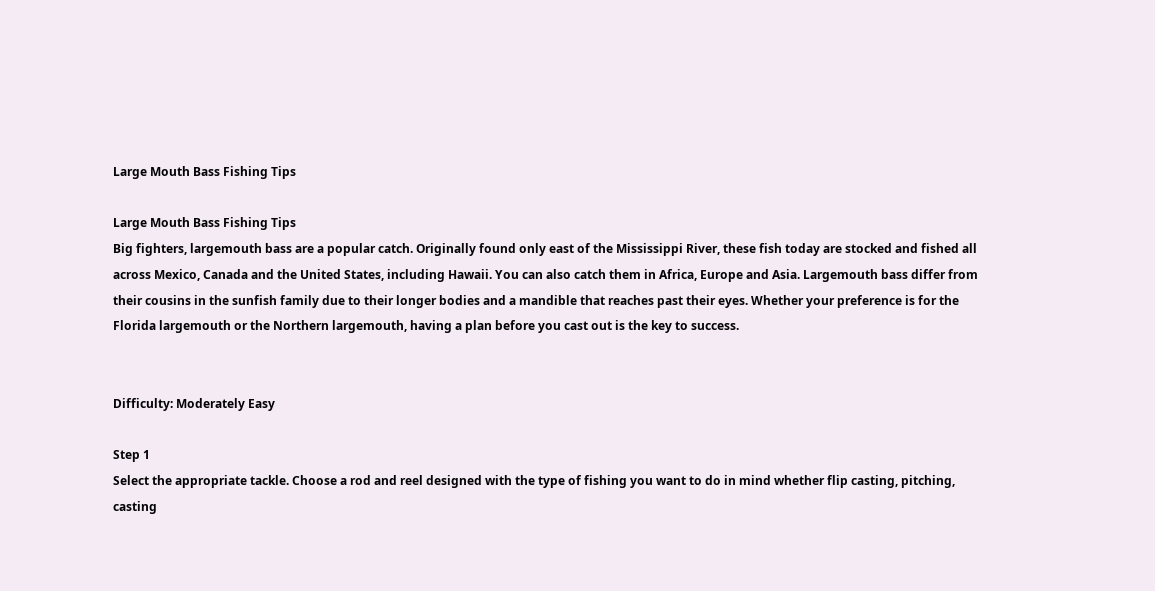Large Mouth Bass Fishing Tips

Large Mouth Bass Fishing Tips
Big fighters, largemouth bass are a popular catch. Originally found only east of the Mississippi River, these fish today are stocked and fished all across Mexico, Canada and the United States, including Hawaii. You can also catch them in Africa, Europe and Asia. Largemouth bass differ from their cousins in the sunfish family due to their longer bodies and a mandible that reaches past their eyes. Whether your preference is for the Florida largemouth or the Northern largemouth, having a plan before you cast out is the key to success.


Difficulty: Moderately Easy

Step 1
Select the appropriate tackle. Choose a rod and reel designed with the type of fishing you want to do in mind whether flip casting, pitching, casting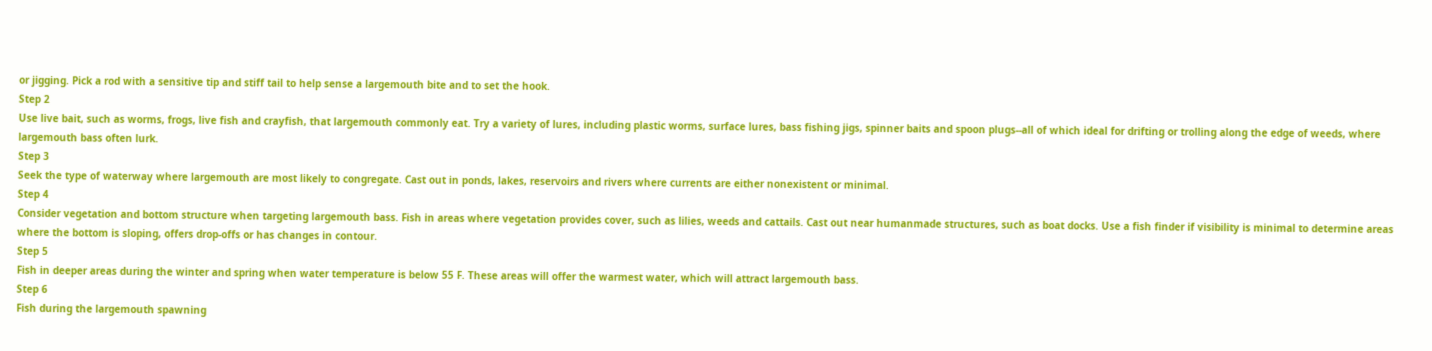or jigging. Pick a rod with a sensitive tip and stiff tail to help sense a largemouth bite and to set the hook.
Step 2
Use live bait, such as worms, frogs, live fish and crayfish, that largemouth commonly eat. Try a variety of lures, including plastic worms, surface lures, bass fishing jigs, spinner baits and spoon plugs--all of which ideal for drifting or trolling along the edge of weeds, where largemouth bass often lurk.
Step 3
Seek the type of waterway where largemouth are most likely to congregate. Cast out in ponds, lakes, reservoirs and rivers where currents are either nonexistent or minimal.
Step 4
Consider vegetation and bottom structure when targeting largemouth bass. Fish in areas where vegetation provides cover, such as lilies, weeds and cattails. Cast out near humanmade structures, such as boat docks. Use a fish finder if visibility is minimal to determine areas where the bottom is sloping, offers drop-offs or has changes in contour.
Step 5
Fish in deeper areas during the winter and spring when water temperature is below 55 F. These areas will offer the warmest water, which will attract largemouth bass.
Step 6
Fish during the largemouth spawning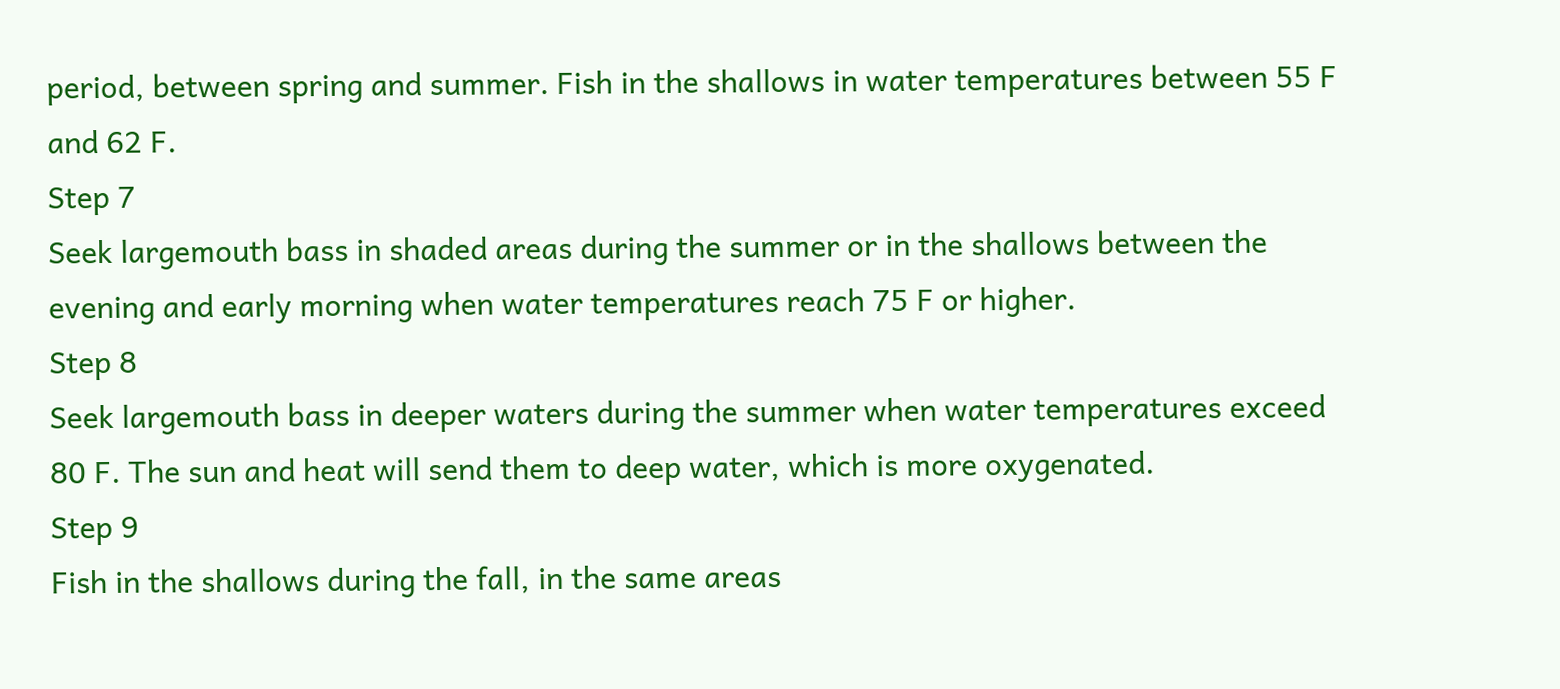period, between spring and summer. Fish in the shallows in water temperatures between 55 F and 62 F.
Step 7
Seek largemouth bass in shaded areas during the summer or in the shallows between the evening and early morning when water temperatures reach 75 F or higher.
Step 8
Seek largemouth bass in deeper waters during the summer when water temperatures exceed 80 F. The sun and heat will send them to deep water, which is more oxygenated.
Step 9
Fish in the shallows during the fall, in the same areas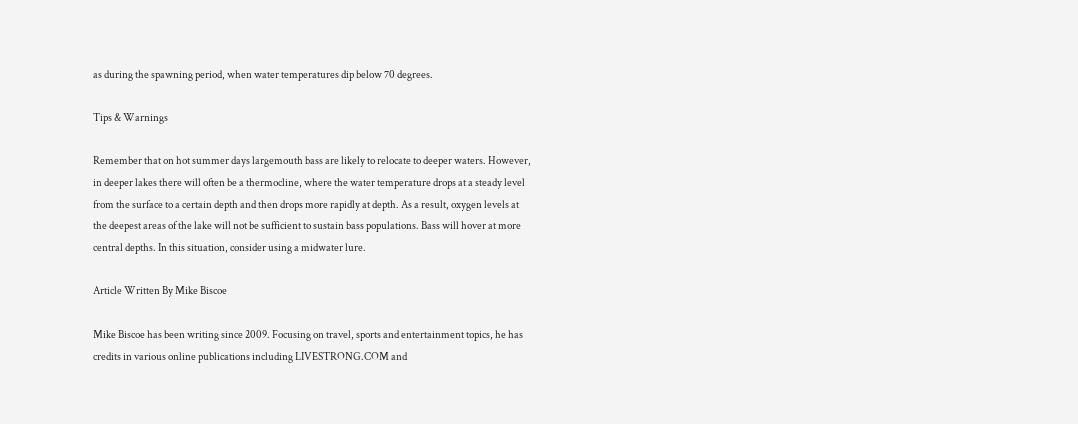as during the spawning period, when water temperatures dip below 70 degrees.

Tips & Warnings

Remember that on hot summer days largemouth bass are likely to relocate to deeper waters. However, in deeper lakes there will often be a thermocline, where the water temperature drops at a steady level from the surface to a certain depth and then drops more rapidly at depth. As a result, oxygen levels at the deepest areas of the lake will not be sufficient to sustain bass populations. Bass will hover at more central depths. In this situation, consider using a midwater lure.

Article Written By Mike Biscoe

Mike Biscoe has been writing since 2009. Focusing on travel, sports and entertainment topics, he has credits in various online publications including LIVESTRONG.COM and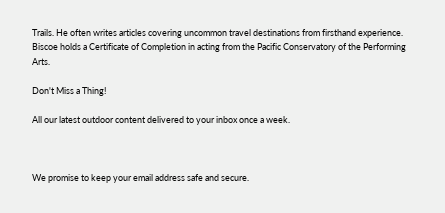Trails. He often writes articles covering uncommon travel destinations from firsthand experience. Biscoe holds a Certificate of Completion in acting from the Pacific Conservatory of the Performing Arts.

Don't Miss a Thing!

All our latest outdoor content delivered to your inbox once a week.



We promise to keep your email address safe and secure.